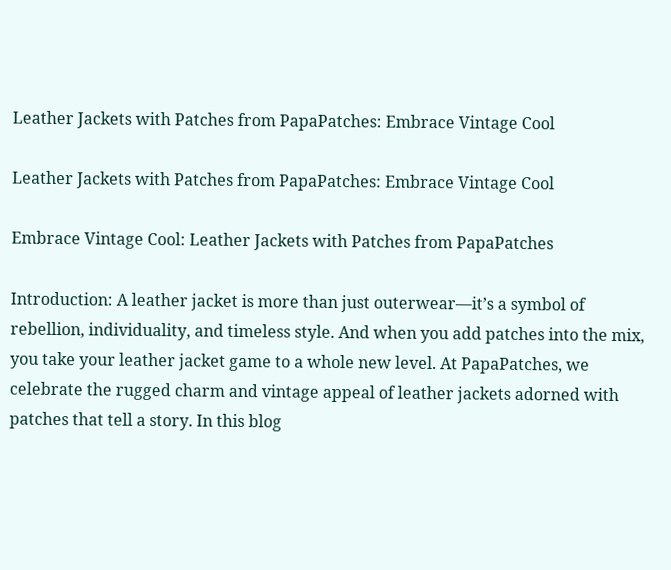Leather Jackets with Patches from PapaPatches: Embrace Vintage Cool

Leather Jackets with Patches from PapaPatches: Embrace Vintage Cool

Embrace Vintage Cool: Leather Jackets with Patches from PapaPatches

Introduction: A leather jacket is more than just outerwear—it’s a symbol of rebellion, individuality, and timeless style. And when you add patches into the mix, you take your leather jacket game to a whole new level. At PapaPatches, we celebrate the rugged charm and vintage appeal of leather jackets adorned with patches that tell a story. In this blog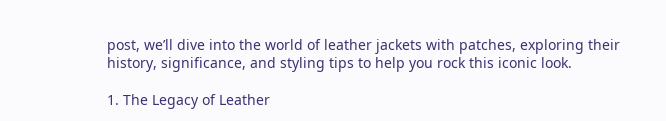post, we’ll dive into the world of leather jackets with patches, exploring their history, significance, and styling tips to help you rock this iconic look.

1. The Legacy of Leather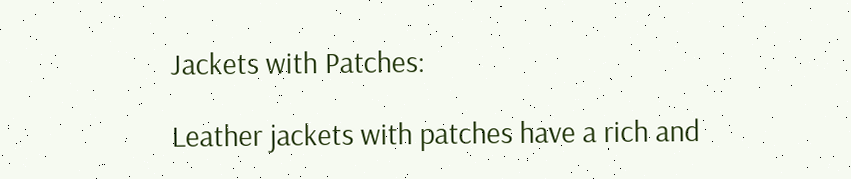Jackets with Patches:

Leather jackets with patches have a rich and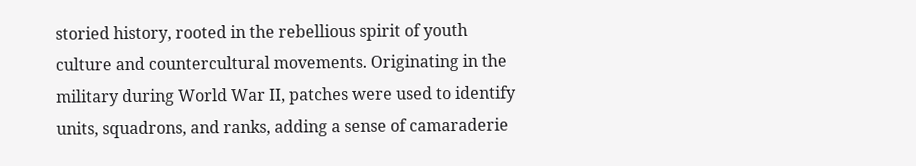storied history, rooted in the rebellious spirit of youth culture and countercultural movements. Originating in the military during World War II, patches were used to identify units, squadrons, and ranks, adding a sense of camaraderie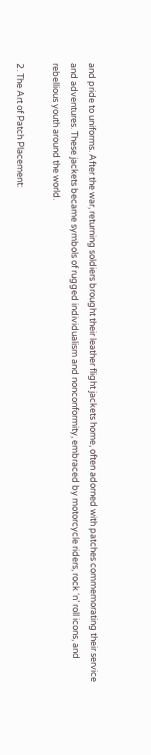and pride to uniforms. After the war, returning soldiers brought their leather flight jackets home, often adorned with patches commemorating their service and adventures. These jackets became symbols of rugged individualism and nonconformity, embraced by motorcycle riders, rock ‘n’ roll icons, and rebellious youth around the world.

2. The Art of Patch Placement: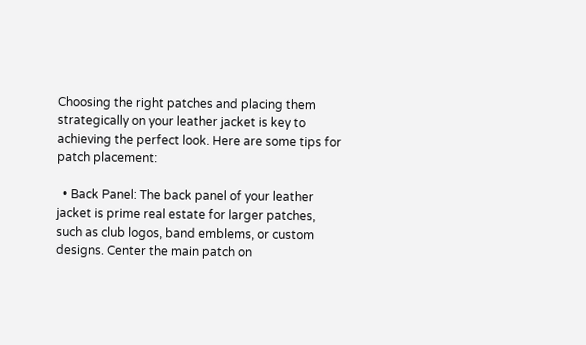Choosing the right patches and placing them strategically on your leather jacket is key to achieving the perfect look. Here are some tips for patch placement:

  • Back Panel: The back panel of your leather jacket is prime real estate for larger patches, such as club logos, band emblems, or custom designs. Center the main patch on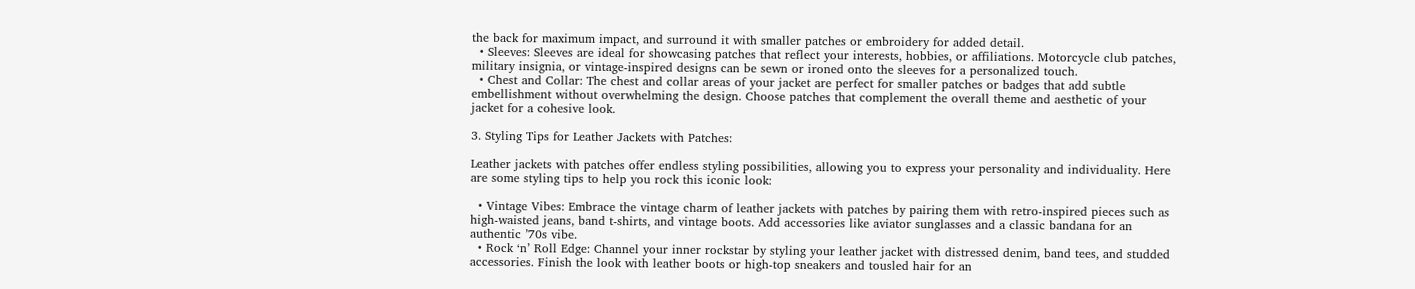the back for maximum impact, and surround it with smaller patches or embroidery for added detail.
  • Sleeves: Sleeves are ideal for showcasing patches that reflect your interests, hobbies, or affiliations. Motorcycle club patches, military insignia, or vintage-inspired designs can be sewn or ironed onto the sleeves for a personalized touch.
  • Chest and Collar: The chest and collar areas of your jacket are perfect for smaller patches or badges that add subtle embellishment without overwhelming the design. Choose patches that complement the overall theme and aesthetic of your jacket for a cohesive look.

3. Styling Tips for Leather Jackets with Patches:

Leather jackets with patches offer endless styling possibilities, allowing you to express your personality and individuality. Here are some styling tips to help you rock this iconic look:

  • Vintage Vibes: Embrace the vintage charm of leather jackets with patches by pairing them with retro-inspired pieces such as high-waisted jeans, band t-shirts, and vintage boots. Add accessories like aviator sunglasses and a classic bandana for an authentic ’70s vibe.
  • Rock ‘n’ Roll Edge: Channel your inner rockstar by styling your leather jacket with distressed denim, band tees, and studded accessories. Finish the look with leather boots or high-top sneakers and tousled hair for an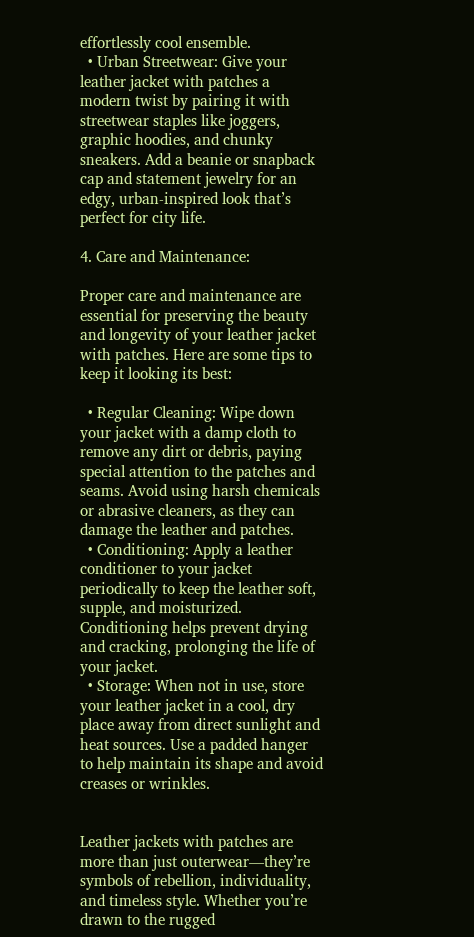effortlessly cool ensemble.
  • Urban Streetwear: Give your leather jacket with patches a modern twist by pairing it with streetwear staples like joggers, graphic hoodies, and chunky sneakers. Add a beanie or snapback cap and statement jewelry for an edgy, urban-inspired look that’s perfect for city life.

4. Care and Maintenance:

Proper care and maintenance are essential for preserving the beauty and longevity of your leather jacket with patches. Here are some tips to keep it looking its best:

  • Regular Cleaning: Wipe down your jacket with a damp cloth to remove any dirt or debris, paying special attention to the patches and seams. Avoid using harsh chemicals or abrasive cleaners, as they can damage the leather and patches.
  • Conditioning: Apply a leather conditioner to your jacket periodically to keep the leather soft, supple, and moisturized. Conditioning helps prevent drying and cracking, prolonging the life of your jacket.
  • Storage: When not in use, store your leather jacket in a cool, dry place away from direct sunlight and heat sources. Use a padded hanger to help maintain its shape and avoid creases or wrinkles.


Leather jackets with patches are more than just outerwear—they’re symbols of rebellion, individuality, and timeless style. Whether you’re drawn to the rugged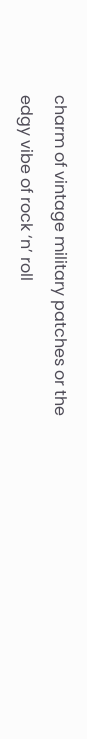charm of vintage military patches or the edgy vibe of rock ‘n’ roll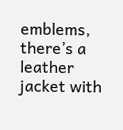emblems, there’s a leather jacket with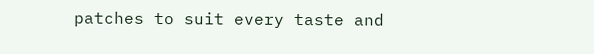patches to suit every taste and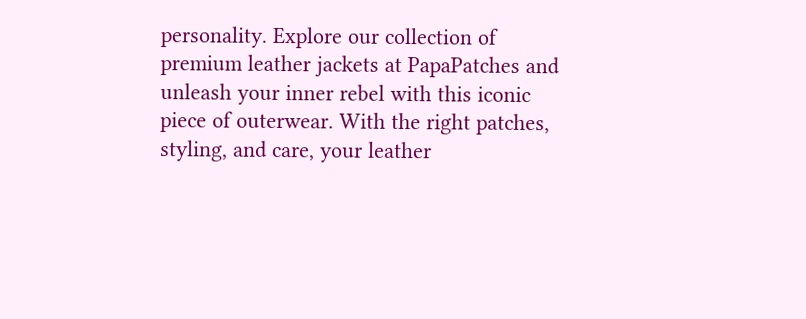personality. Explore our collection of premium leather jackets at PapaPatches and unleash your inner rebel with this iconic piece of outerwear. With the right patches, styling, and care, your leather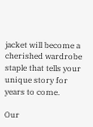jacket will become a cherished wardrobe staple that tells your unique story for years to come.

Our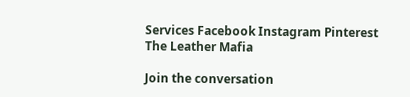Services Facebook Instagram Pinterest The Leather Mafia

Join the conversation